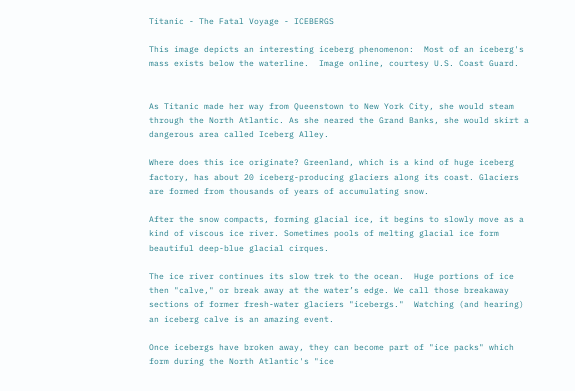Titanic - The Fatal Voyage - ICEBERGS

This image depicts an interesting iceberg phenomenon:  Most of an iceberg's mass exists below the waterline.  Image online, courtesy U.S. Coast Guard.


As Titanic made her way from Queenstown to New York City, she would steam through the North Atlantic. As she neared the Grand Banks, she would skirt a dangerous area called Iceberg Alley.

Where does this ice originate? Greenland, which is a kind of huge iceberg factory, has about 20 iceberg-producing glaciers along its coast. Glaciers are formed from thousands of years of accumulating snow.

After the snow compacts, forming glacial ice, it begins to slowly move as a kind of viscous ice river. Sometimes pools of melting glacial ice form beautiful deep-blue glacial cirques.

The ice river continues its slow trek to the ocean.  Huge portions of ice then "calve," or break away at the water’s edge. We call those breakaway sections of former fresh-water glaciers "icebergs."  Watching (and hearing) an iceberg calve is an amazing event.

Once icebergs have broken away, they can become part of "ice packs" which form during the North Atlantic's "ice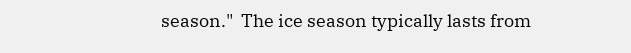season."  The ice season typically lasts from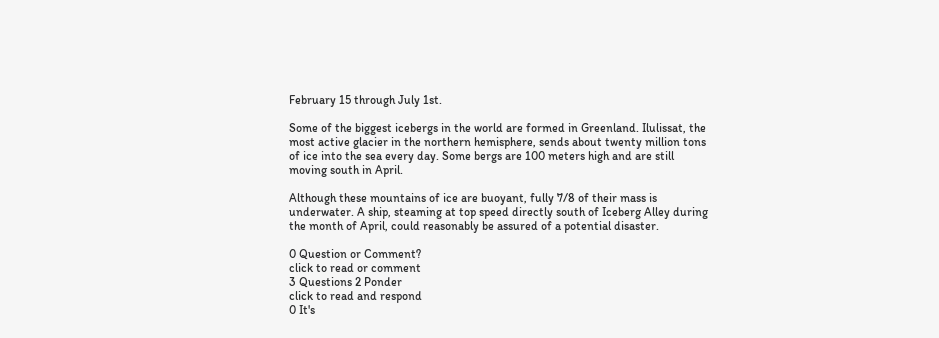February 15 through July 1st.

Some of the biggest icebergs in the world are formed in Greenland. Ilulissat, the most active glacier in the northern hemisphere, sends about twenty million tons of ice into the sea every day. Some bergs are 100 meters high and are still moving south in April.

Although these mountains of ice are buoyant, fully 7/8 of their mass is underwater. A ship, steaming at top speed directly south of Iceberg Alley during the month of April, could reasonably be assured of a potential disaster.

0 Question or Comment?
click to read or comment
3 Questions 2 Ponder
click to read and respond
0 It's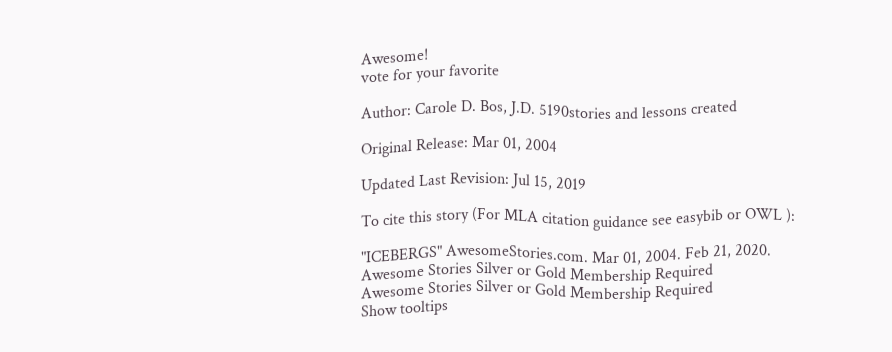Awesome!
vote for your favorite

Author: Carole D. Bos, J.D. 5190stories and lessons created

Original Release: Mar 01, 2004

Updated Last Revision: Jul 15, 2019

To cite this story (For MLA citation guidance see easybib or OWL ):

"ICEBERGS" AwesomeStories.com. Mar 01, 2004. Feb 21, 2020.
Awesome Stories Silver or Gold Membership Required
Awesome Stories Silver or Gold Membership Required
Show tooltips